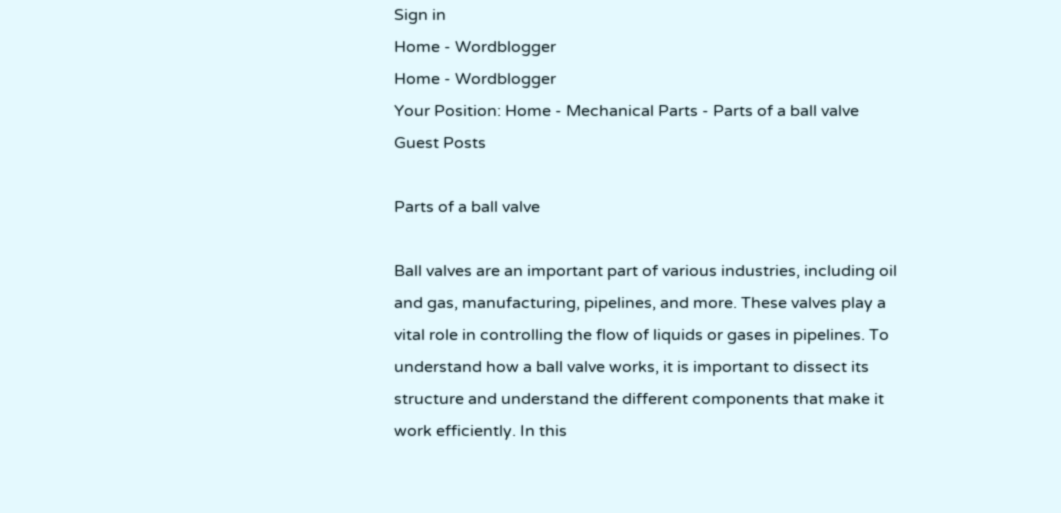Sign in
Home - Wordblogger
Home - Wordblogger
Your Position: Home - Mechanical Parts - Parts of a ball valve
Guest Posts

Parts of a ball valve

Ball valves are an important part of various industries, including oil and gas, manufacturing, pipelines, and more. These valves play a vital role in controlling the flow of liquids or gases in pipelines. To understand how a ball valve works, it is important to dissect its structure and understand the different components that make it work efficiently. In this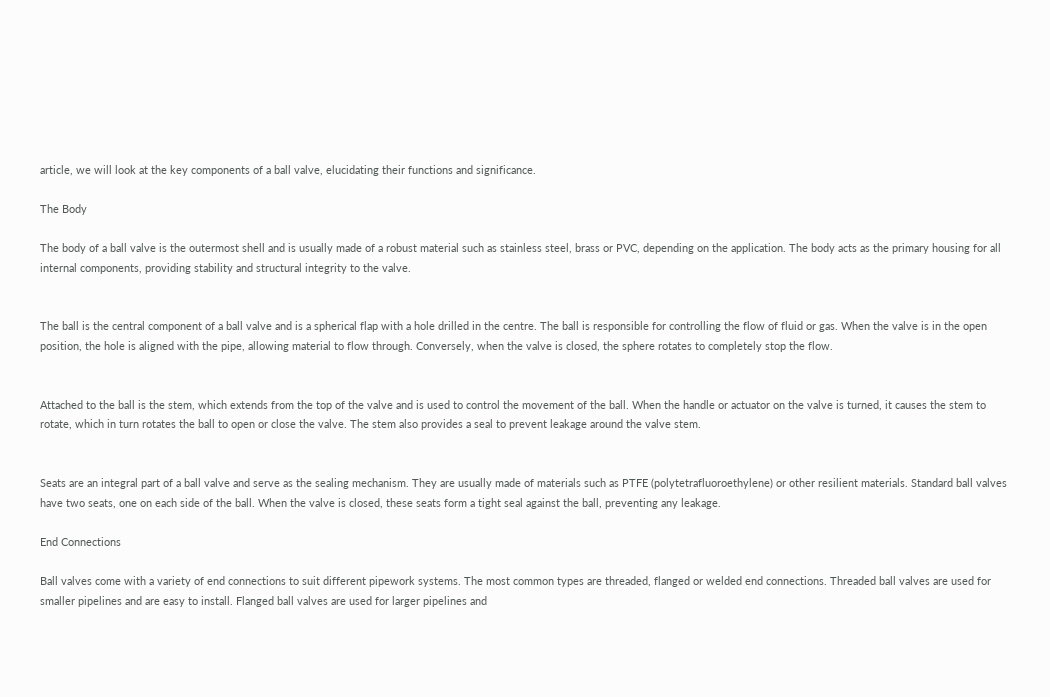article, we will look at the key components of a ball valve, elucidating their functions and significance.

The Body

The body of a ball valve is the outermost shell and is usually made of a robust material such as stainless steel, brass or PVC, depending on the application. The body acts as the primary housing for all internal components, providing stability and structural integrity to the valve.


The ball is the central component of a ball valve and is a spherical flap with a hole drilled in the centre. The ball is responsible for controlling the flow of fluid or gas. When the valve is in the open position, the hole is aligned with the pipe, allowing material to flow through. Conversely, when the valve is closed, the sphere rotates to completely stop the flow.


Attached to the ball is the stem, which extends from the top of the valve and is used to control the movement of the ball. When the handle or actuator on the valve is turned, it causes the stem to rotate, which in turn rotates the ball to open or close the valve. The stem also provides a seal to prevent leakage around the valve stem.


Seats are an integral part of a ball valve and serve as the sealing mechanism. They are usually made of materials such as PTFE (polytetrafluoroethylene) or other resilient materials. Standard ball valves have two seats, one on each side of the ball. When the valve is closed, these seats form a tight seal against the ball, preventing any leakage.

End Connections

Ball valves come with a variety of end connections to suit different pipework systems. The most common types are threaded, flanged or welded end connections. Threaded ball valves are used for smaller pipelines and are easy to install. Flanged ball valves are used for larger pipelines and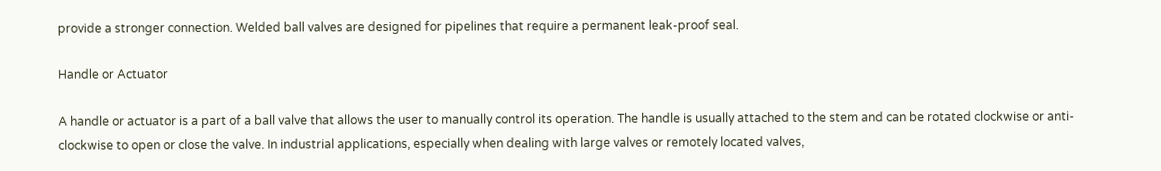provide a stronger connection. Welded ball valves are designed for pipelines that require a permanent leak-proof seal.

Handle or Actuator

A handle or actuator is a part of a ball valve that allows the user to manually control its operation. The handle is usually attached to the stem and can be rotated clockwise or anti-clockwise to open or close the valve. In industrial applications, especially when dealing with large valves or remotely located valves,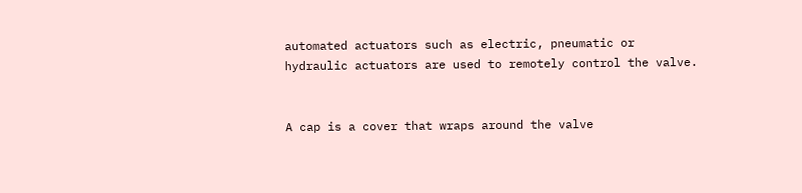automated actuators such as electric, pneumatic or hydraulic actuators are used to remotely control the valve.


A cap is a cover that wraps around the valve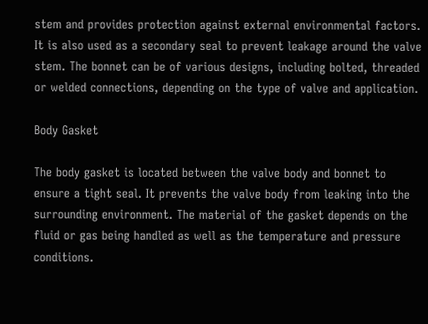stem and provides protection against external environmental factors. It is also used as a secondary seal to prevent leakage around the valve stem. The bonnet can be of various designs, including bolted, threaded or welded connections, depending on the type of valve and application.

Body Gasket

The body gasket is located between the valve body and bonnet to ensure a tight seal. It prevents the valve body from leaking into the surrounding environment. The material of the gasket depends on the fluid or gas being handled as well as the temperature and pressure conditions.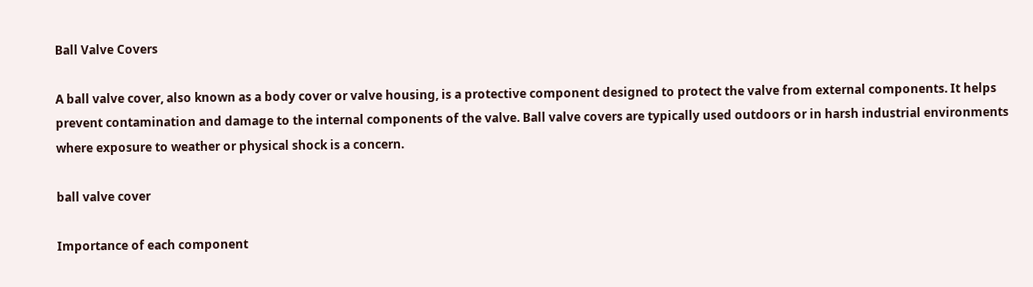Ball Valve Covers

A ball valve cover, also known as a body cover or valve housing, is a protective component designed to protect the valve from external components. It helps prevent contamination and damage to the internal components of the valve. Ball valve covers are typically used outdoors or in harsh industrial environments where exposure to weather or physical shock is a concern.

ball valve cover

Importance of each component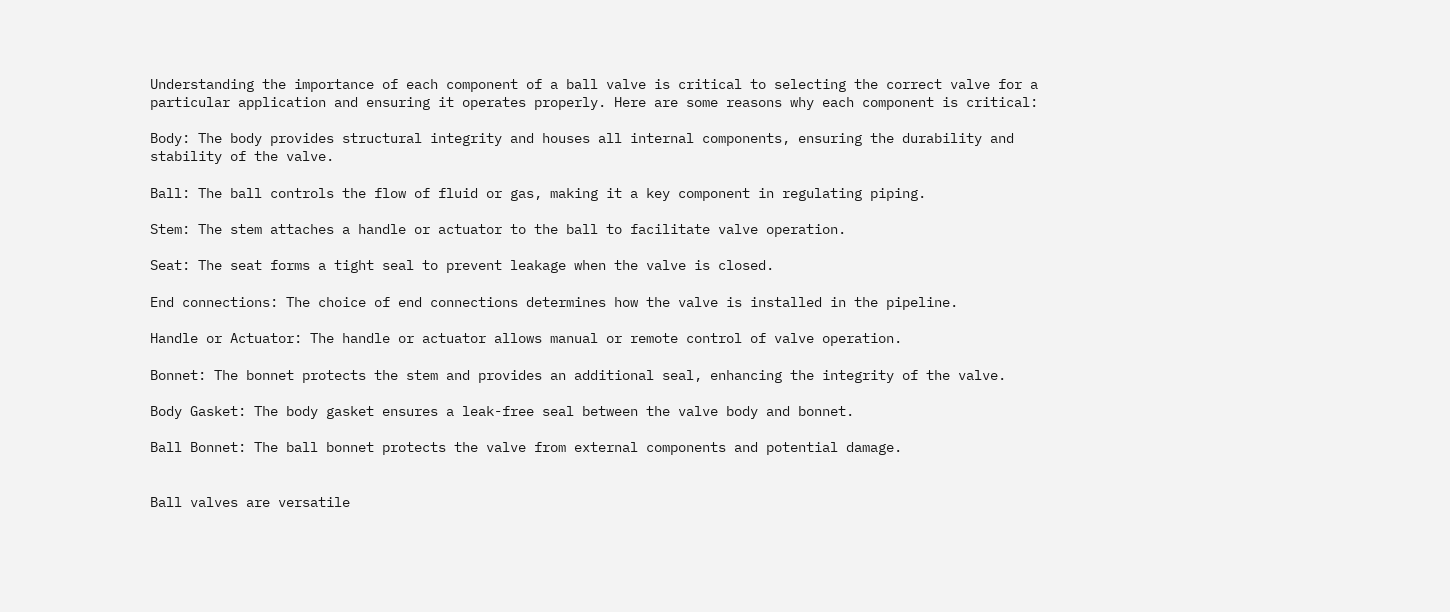Understanding the importance of each component of a ball valve is critical to selecting the correct valve for a particular application and ensuring it operates properly. Here are some reasons why each component is critical:

Body: The body provides structural integrity and houses all internal components, ensuring the durability and stability of the valve.

Ball: The ball controls the flow of fluid or gas, making it a key component in regulating piping.

Stem: The stem attaches a handle or actuator to the ball to facilitate valve operation.

Seat: The seat forms a tight seal to prevent leakage when the valve is closed.

End connections: The choice of end connections determines how the valve is installed in the pipeline.

Handle or Actuator: The handle or actuator allows manual or remote control of valve operation.

Bonnet: The bonnet protects the stem and provides an additional seal, enhancing the integrity of the valve.

Body Gasket: The body gasket ensures a leak-free seal between the valve body and bonnet.

Ball Bonnet: The ball bonnet protects the valve from external components and potential damage.


Ball valves are versatile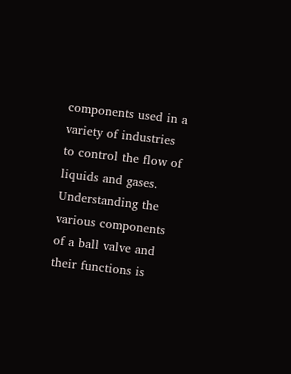components used in a variety of industries to control the flow of liquids and gases. Understanding the various components of a ball valve and their functions is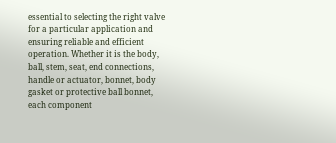essential to selecting the right valve for a particular application and ensuring reliable and efficient operation. Whether it is the body, ball, stem, seat, end connections, handle or actuator, bonnet, body gasket or protective ball bonnet, each component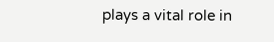plays a vital role in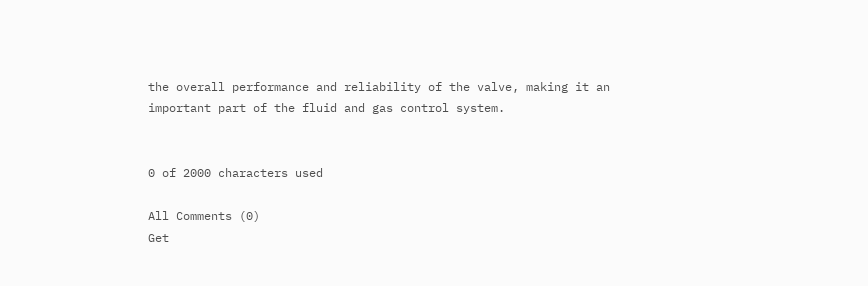the overall performance and reliability of the valve, making it an important part of the fluid and gas control system.


0 of 2000 characters used

All Comments (0)
Get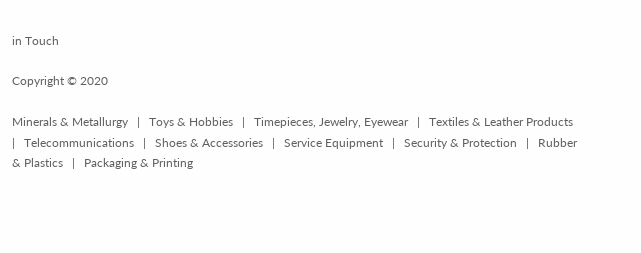in Touch

Copyright © 2020

Minerals & Metallurgy   |   Toys & Hobbies   |   Timepieces, Jewelry, Eyewear   |   Textiles & Leather Products   |   Telecommunications   |   Shoes & Accessories   |   Service Equipment   |   Security & Protection   |   Rubber & Plastics   |   Packaging & Printing